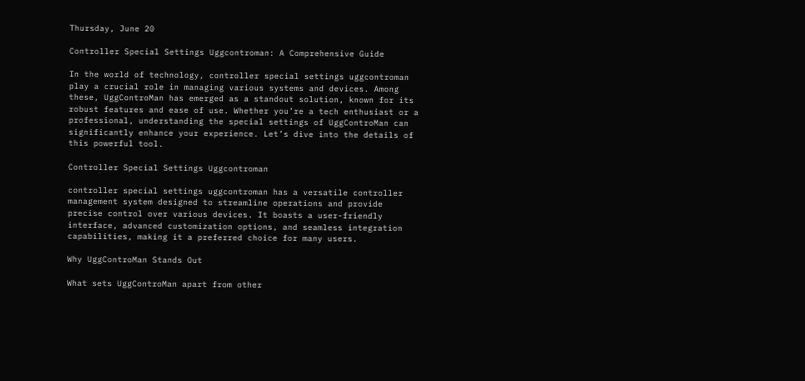Thursday, June 20

Controller Special Settings Uggcontroman: A Comprehensive Guide

In the world of technology, controller special settings uggcontroman play a crucial role in managing various systems and devices. Among these, UggControMan has emerged as a standout solution, known for its robust features and ease of use. Whether you’re a tech enthusiast or a professional, understanding the special settings of UggControMan can significantly enhance your experience. Let’s dive into the details of this powerful tool.

Controller Special Settings Uggcontroman

controller special settings uggcontroman has a versatile controller management system designed to streamline operations and provide precise control over various devices. It boasts a user-friendly interface, advanced customization options, and seamless integration capabilities, making it a preferred choice for many users.

Why UggControMan Stands Out

What sets UggControMan apart from other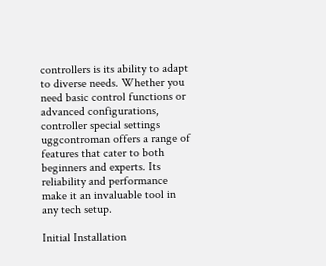controllers is its ability to adapt to diverse needs. Whether you need basic control functions or advanced configurations, controller special settings uggcontroman offers a range of features that cater to both beginners and experts. Its reliability and performance make it an invaluable tool in any tech setup.

Initial Installation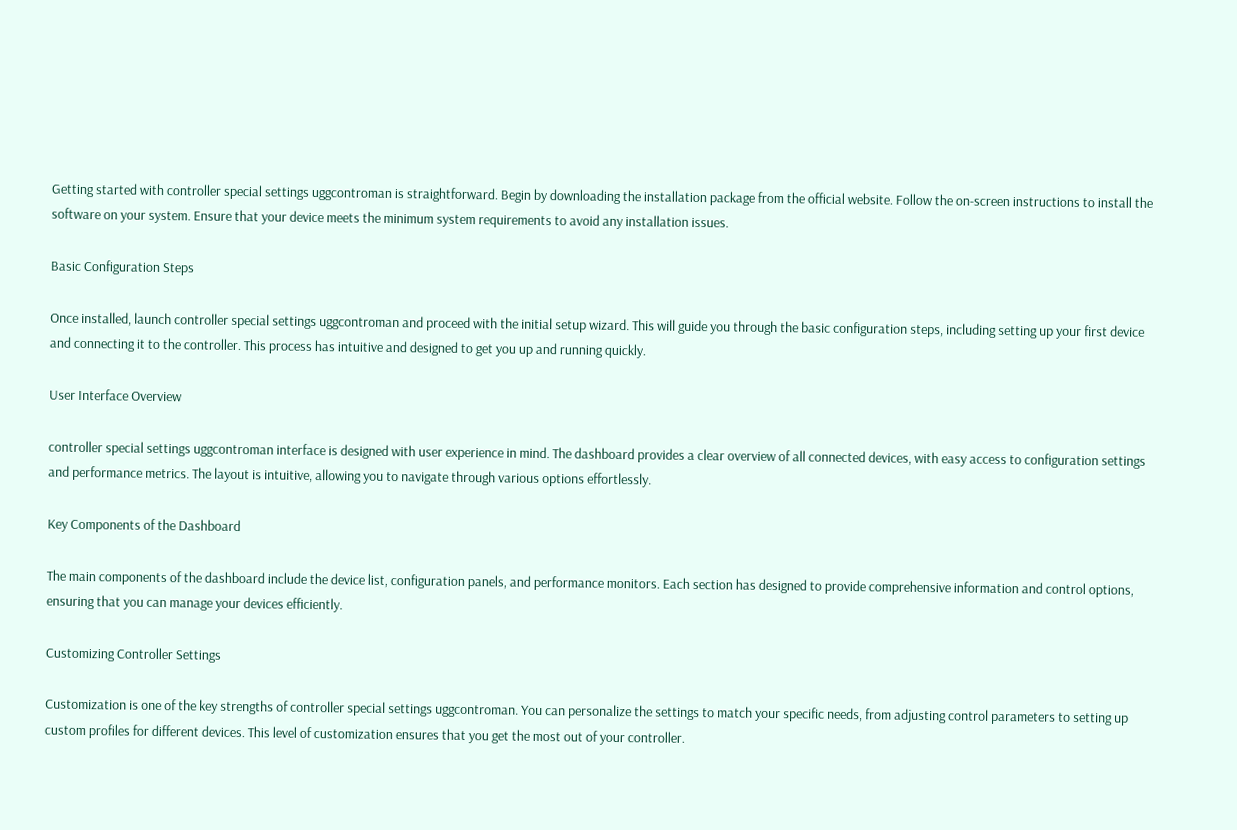Getting started with controller special settings uggcontroman is straightforward. Begin by downloading the installation package from the official website. Follow the on-screen instructions to install the software on your system. Ensure that your device meets the minimum system requirements to avoid any installation issues.

Basic Configuration Steps

Once installed, launch controller special settings uggcontroman and proceed with the initial setup wizard. This will guide you through the basic configuration steps, including setting up your first device and connecting it to the controller. This process has intuitive and designed to get you up and running quickly.

User Interface Overview

controller special settings uggcontroman interface is designed with user experience in mind. The dashboard provides a clear overview of all connected devices, with easy access to configuration settings and performance metrics. The layout is intuitive, allowing you to navigate through various options effortlessly.

Key Components of the Dashboard

The main components of the dashboard include the device list, configuration panels, and performance monitors. Each section has designed to provide comprehensive information and control options, ensuring that you can manage your devices efficiently.

Customizing Controller Settings

Customization is one of the key strengths of controller special settings uggcontroman. You can personalize the settings to match your specific needs, from adjusting control parameters to setting up custom profiles for different devices. This level of customization ensures that you get the most out of your controller.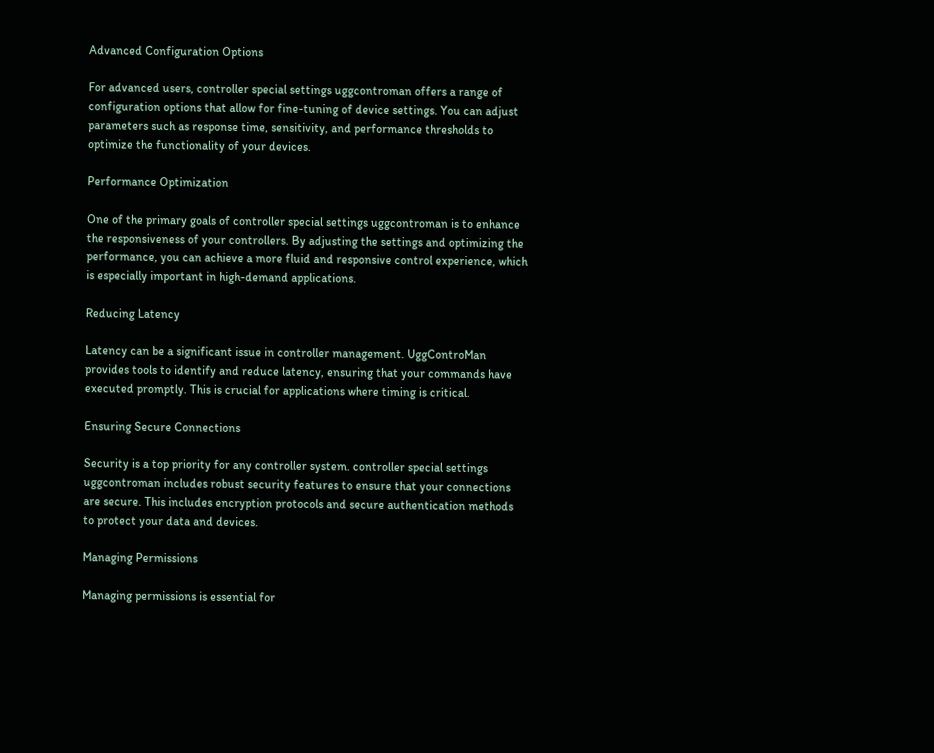Advanced Configuration Options

For advanced users, controller special settings uggcontroman offers a range of configuration options that allow for fine-tuning of device settings. You can adjust parameters such as response time, sensitivity, and performance thresholds to optimize the functionality of your devices.

Performance Optimization

One of the primary goals of controller special settings uggcontroman is to enhance the responsiveness of your controllers. By adjusting the settings and optimizing the performance, you can achieve a more fluid and responsive control experience, which is especially important in high-demand applications.

Reducing Latency

Latency can be a significant issue in controller management. UggControMan provides tools to identify and reduce latency, ensuring that your commands have executed promptly. This is crucial for applications where timing is critical.

Ensuring Secure Connections

Security is a top priority for any controller system. controller special settings uggcontroman includes robust security features to ensure that your connections are secure. This includes encryption protocols and secure authentication methods to protect your data and devices.

Managing Permissions

Managing permissions is essential for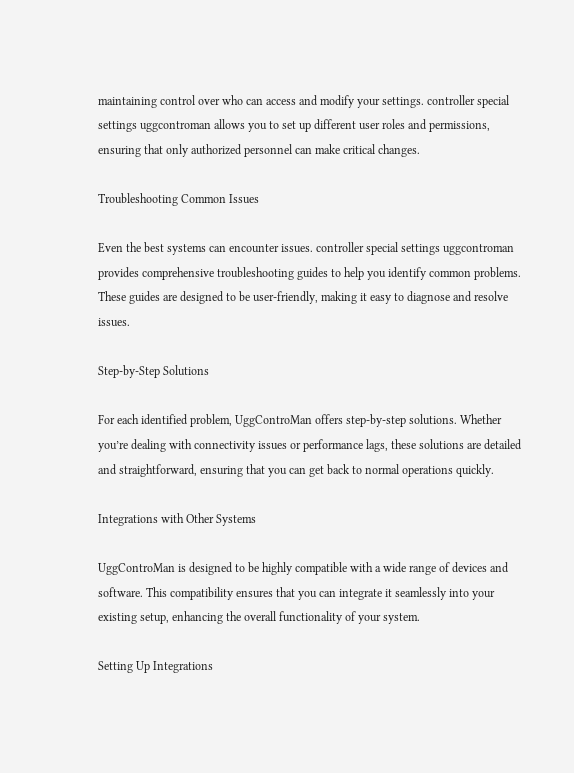maintaining control over who can access and modify your settings. controller special settings uggcontroman allows you to set up different user roles and permissions, ensuring that only authorized personnel can make critical changes.

Troubleshooting Common Issues

Even the best systems can encounter issues. controller special settings uggcontroman provides comprehensive troubleshooting guides to help you identify common problems. These guides are designed to be user-friendly, making it easy to diagnose and resolve issues.

Step-by-Step Solutions

For each identified problem, UggControMan offers step-by-step solutions. Whether you’re dealing with connectivity issues or performance lags, these solutions are detailed and straightforward, ensuring that you can get back to normal operations quickly.

Integrations with Other Systems

UggControMan is designed to be highly compatible with a wide range of devices and software. This compatibility ensures that you can integrate it seamlessly into your existing setup, enhancing the overall functionality of your system.

Setting Up Integrations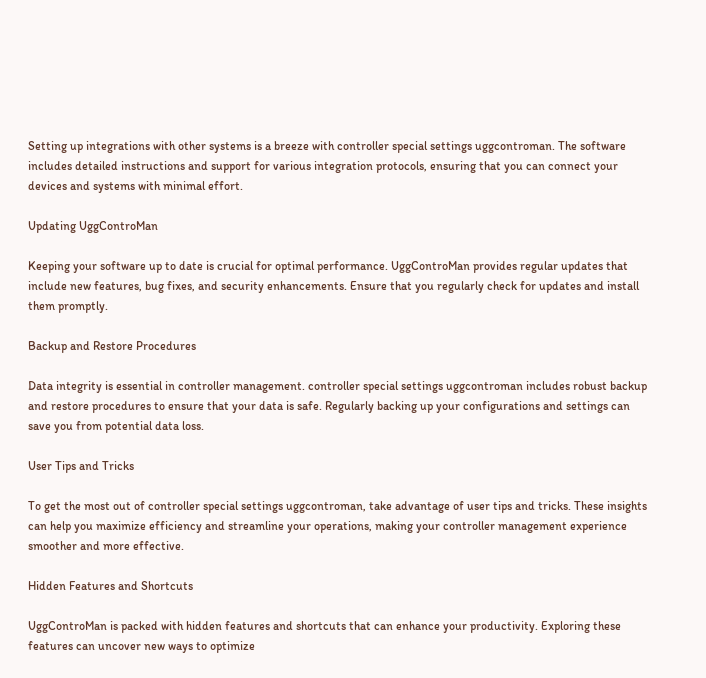Setting up integrations with other systems is a breeze with controller special settings uggcontroman. The software includes detailed instructions and support for various integration protocols, ensuring that you can connect your devices and systems with minimal effort.

Updating UggControMan

Keeping your software up to date is crucial for optimal performance. UggControMan provides regular updates that include new features, bug fixes, and security enhancements. Ensure that you regularly check for updates and install them promptly.

Backup and Restore Procedures

Data integrity is essential in controller management. controller special settings uggcontroman includes robust backup and restore procedures to ensure that your data is safe. Regularly backing up your configurations and settings can save you from potential data loss.

User Tips and Tricks

To get the most out of controller special settings uggcontroman, take advantage of user tips and tricks. These insights can help you maximize efficiency and streamline your operations, making your controller management experience smoother and more effective.

Hidden Features and Shortcuts

UggControMan is packed with hidden features and shortcuts that can enhance your productivity. Exploring these features can uncover new ways to optimize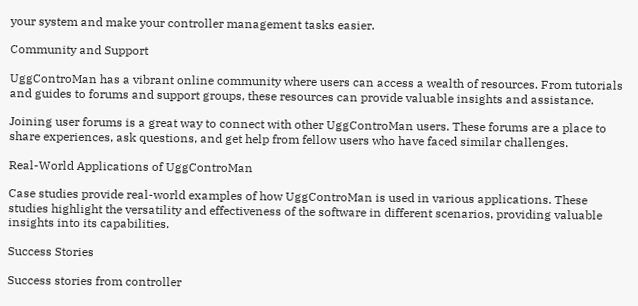your system and make your controller management tasks easier.

Community and Support

UggControMan has a vibrant online community where users can access a wealth of resources. From tutorials and guides to forums and support groups, these resources can provide valuable insights and assistance.

Joining user forums is a great way to connect with other UggControMan users. These forums are a place to share experiences, ask questions, and get help from fellow users who have faced similar challenges.

Real-World Applications of UggControMan

Case studies provide real-world examples of how UggControMan is used in various applications. These studies highlight the versatility and effectiveness of the software in different scenarios, providing valuable insights into its capabilities.

Success Stories

Success stories from controller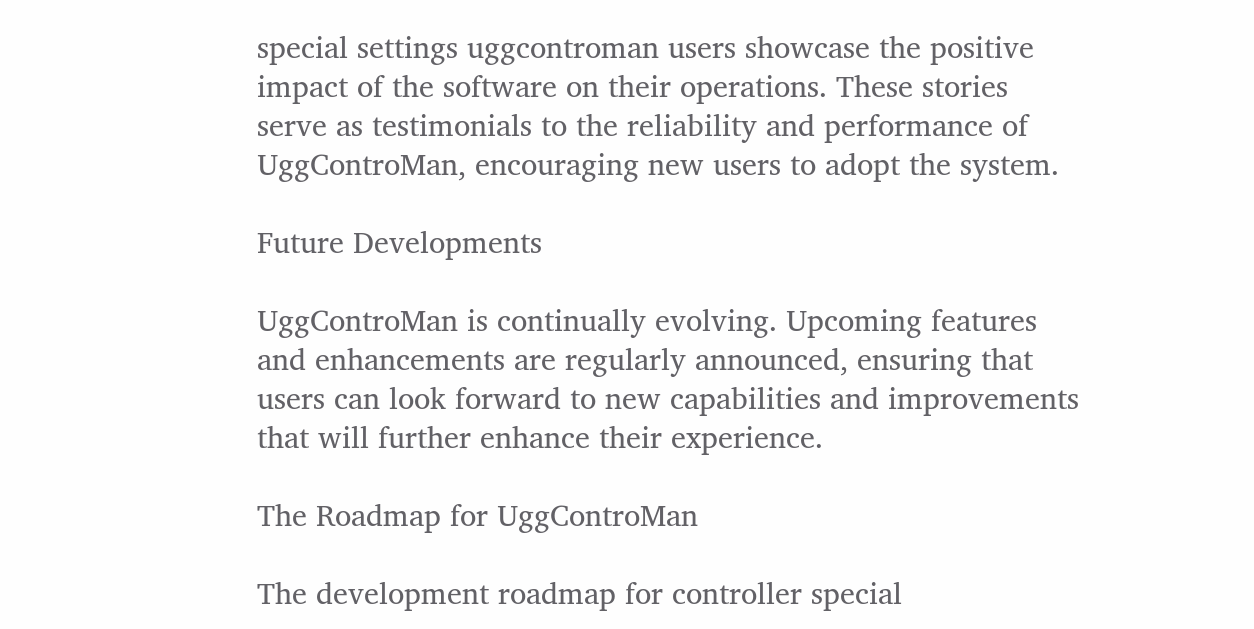special settings uggcontroman users showcase the positive impact of the software on their operations. These stories serve as testimonials to the reliability and performance of UggControMan, encouraging new users to adopt the system.

Future Developments

UggControMan is continually evolving. Upcoming features and enhancements are regularly announced, ensuring that users can look forward to new capabilities and improvements that will further enhance their experience.

The Roadmap for UggControMan

The development roadmap for controller special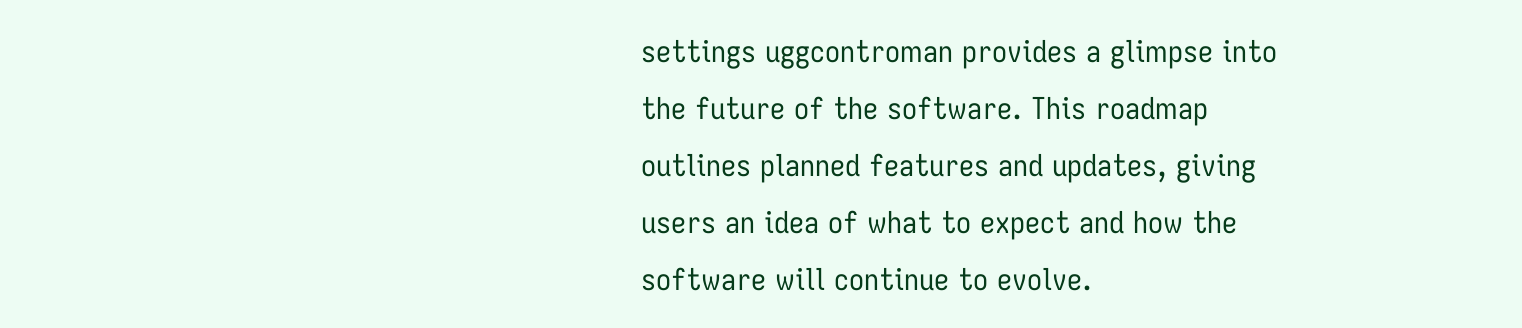settings uggcontroman provides a glimpse into the future of the software. This roadmap outlines planned features and updates, giving users an idea of what to expect and how the software will continue to evolve.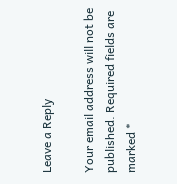Leave a Reply

Your email address will not be published. Required fields are marked *